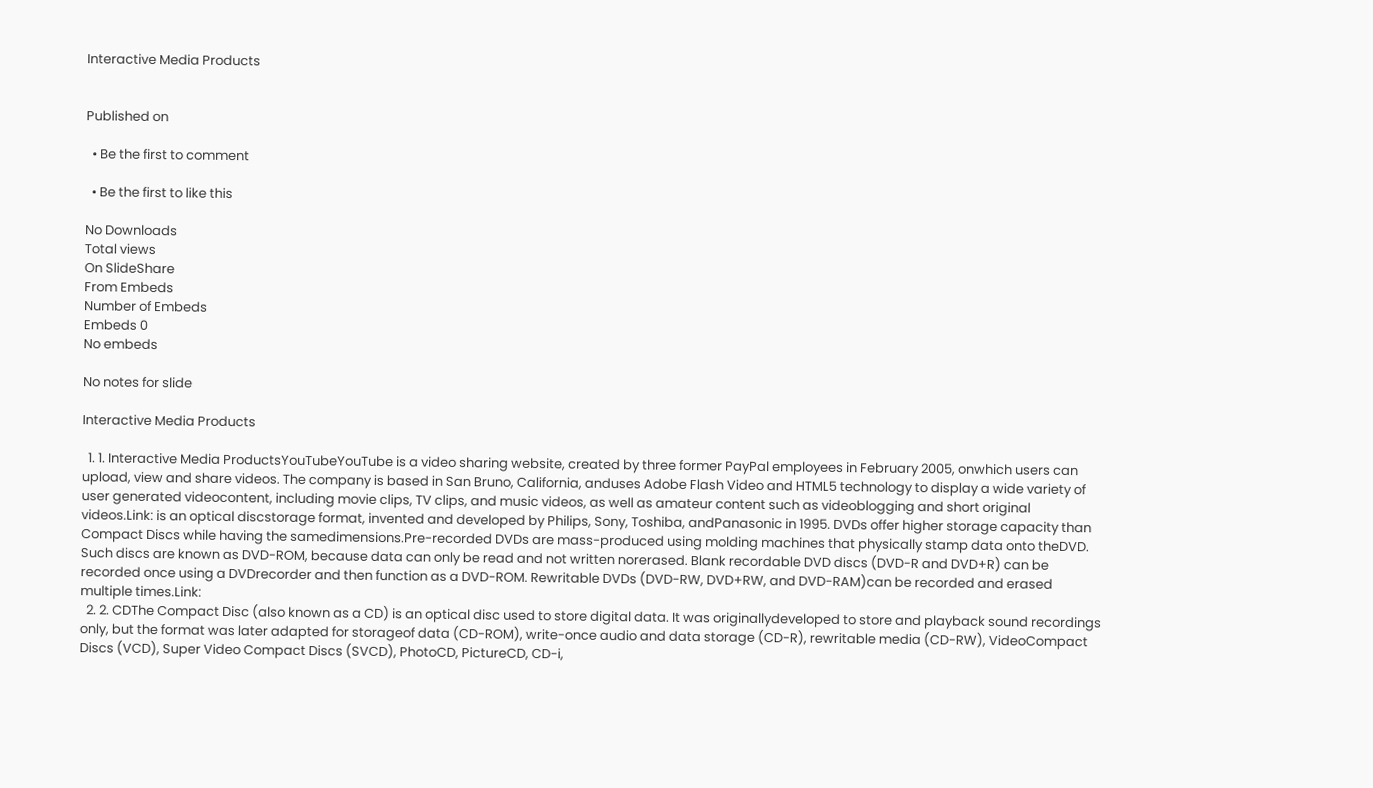Interactive Media Products


Published on

  • Be the first to comment

  • Be the first to like this

No Downloads
Total views
On SlideShare
From Embeds
Number of Embeds
Embeds 0
No embeds

No notes for slide

Interactive Media Products

  1. 1. Interactive Media ProductsYouTubeYouTube is a video sharing website, created by three former PayPal employees in February 2005, onwhich users can upload, view and share videos. The company is based in San Bruno, California, anduses Adobe Flash Video and HTML5 technology to display a wide variety of user generated videocontent, including movie clips, TV clips, and music videos, as well as amateur content such as videoblogging and short original videos.Link: is an optical discstorage format, invented and developed by Philips, Sony, Toshiba, andPanasonic in 1995. DVDs offer higher storage capacity than Compact Discs while having the samedimensions.Pre-recorded DVDs are mass-produced using molding machines that physically stamp data onto theDVD. Such discs are known as DVD-ROM, because data can only be read and not written norerased. Blank recordable DVD discs (DVD-R and DVD+R) can be recorded once using a DVDrecorder and then function as a DVD-ROM. Rewritable DVDs (DVD-RW, DVD+RW, and DVD-RAM)can be recorded and erased multiple times.Link:
  2. 2. CDThe Compact Disc (also known as a CD) is an optical disc used to store digital data. It was originallydeveloped to store and playback sound recordings only, but the format was later adapted for storageof data (CD-ROM), write-once audio and data storage (CD-R), rewritable media (CD-RW), VideoCompact Discs (VCD), Super Video Compact Discs (SVCD), PhotoCD, PictureCD, CD-i,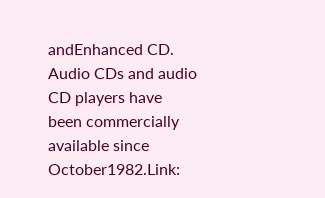andEnhanced CD. Audio CDs and audio CD players have been commercially available since October1982.Link: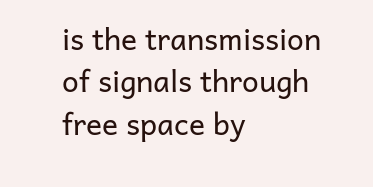is the transmission of signals through free space by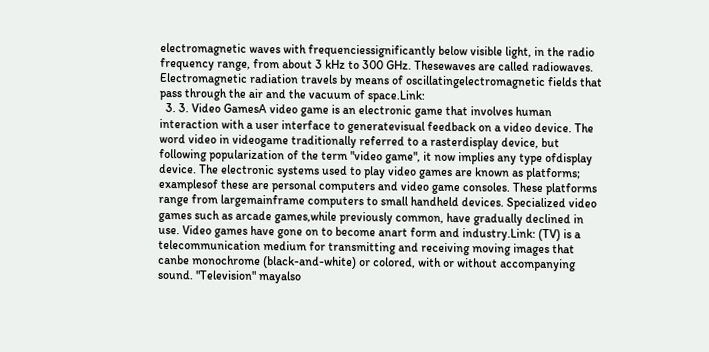electromagnetic waves with frequenciessignificantly below visible light, in the radio frequency range, from about 3 kHz to 300 GHz. Thesewaves are called radiowaves. Electromagnetic radiation travels by means of oscillatingelectromagnetic fields that pass through the air and the vacuum of space.Link:
  3. 3. Video GamesA video game is an electronic game that involves human interaction with a user interface to generatevisual feedback on a video device. The word video in videogame traditionally referred to a rasterdisplay device, but following popularization of the term "video game", it now implies any type ofdisplay device. The electronic systems used to play video games are known as platforms; examplesof these are personal computers and video game consoles. These platforms range from largemainframe computers to small handheld devices. Specialized video games such as arcade games,while previously common, have gradually declined in use. Video games have gone on to become anart form and industry.Link: (TV) is a telecommunication medium for transmitting and receiving moving images that canbe monochrome (black-and-white) or colored, with or without accompanying sound. "Television" mayalso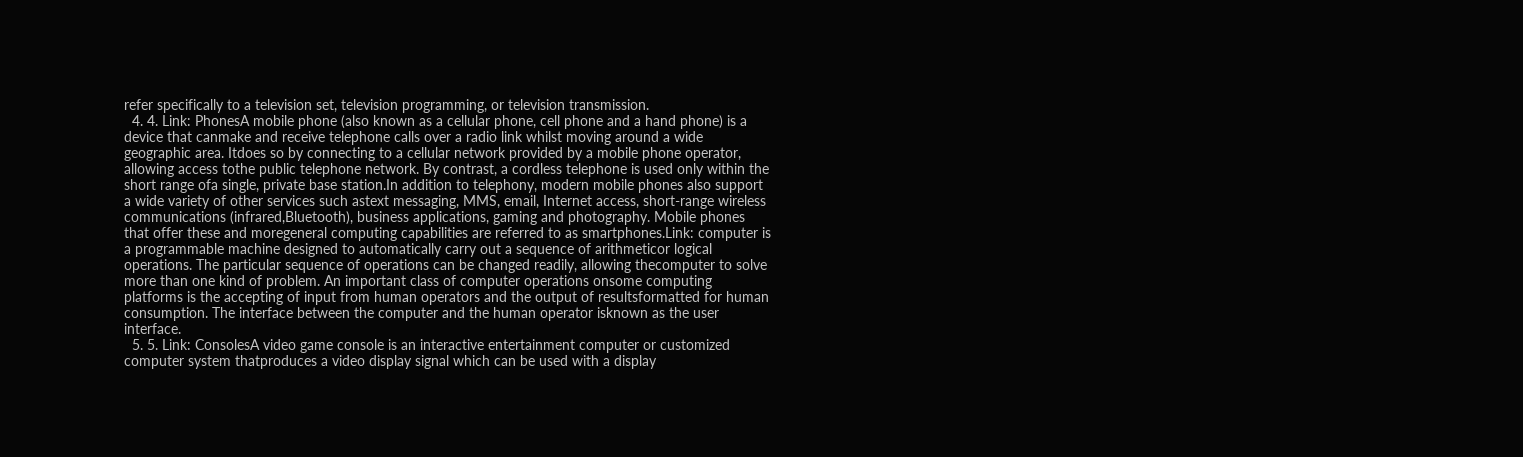refer specifically to a television set, television programming, or television transmission.
  4. 4. Link: PhonesA mobile phone (also known as a cellular phone, cell phone and a hand phone) is a device that canmake and receive telephone calls over a radio link whilst moving around a wide geographic area. Itdoes so by connecting to a cellular network provided by a mobile phone operator, allowing access tothe public telephone network. By contrast, a cordless telephone is used only within the short range ofa single, private base station.In addition to telephony, modern mobile phones also support a wide variety of other services such astext messaging, MMS, email, Internet access, short-range wireless communications (infrared,Bluetooth), business applications, gaming and photography. Mobile phones that offer these and moregeneral computing capabilities are referred to as smartphones.Link: computer is a programmable machine designed to automatically carry out a sequence of arithmeticor logical operations. The particular sequence of operations can be changed readily, allowing thecomputer to solve more than one kind of problem. An important class of computer operations onsome computing platforms is the accepting of input from human operators and the output of resultsformatted for human consumption. The interface between the computer and the human operator isknown as the user interface.
  5. 5. Link: ConsolesA video game console is an interactive entertainment computer or customized computer system thatproduces a video display signal which can be used with a display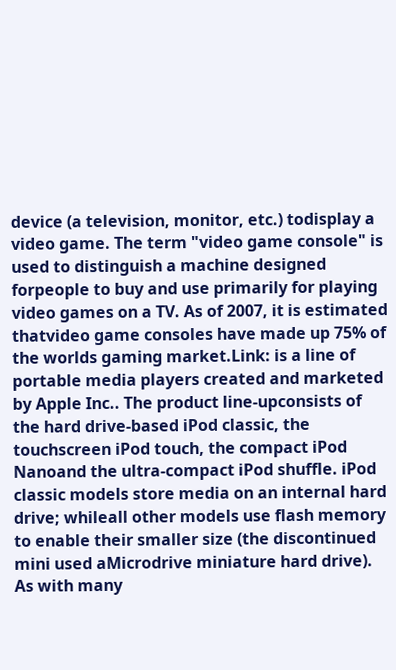device (a television, monitor, etc.) todisplay a video game. The term "video game console" is used to distinguish a machine designed forpeople to buy and use primarily for playing video games on a TV. As of 2007, it is estimated thatvideo game consoles have made up 75% of the worlds gaming market.Link: is a line of portable media players created and marketed by Apple Inc.. The product line-upconsists of the hard drive-based iPod classic, the touchscreen iPod touch, the compact iPod Nanoand the ultra-compact iPod shuffle. iPod classic models store media on an internal hard drive; whileall other models use flash memory to enable their smaller size (the discontinued mini used aMicrodrive miniature hard drive). As with many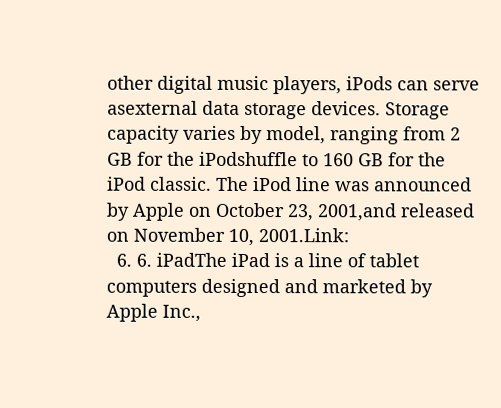other digital music players, iPods can serve asexternal data storage devices. Storage capacity varies by model, ranging from 2 GB for the iPodshuffle to 160 GB for the iPod classic. The iPod line was announced by Apple on October 23, 2001,and released on November 10, 2001.Link:
  6. 6. iPadThe iPad is a line of tablet computers designed and marketed by Apple Inc.,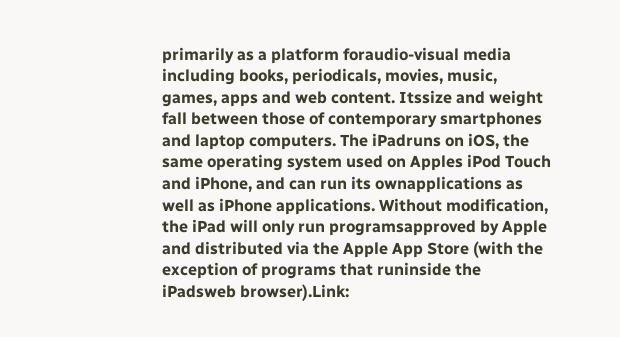primarily as a platform foraudio-visual media including books, periodicals, movies, music, games, apps and web content. Itssize and weight fall between those of contemporary smartphones and laptop computers. The iPadruns on iOS, the same operating system used on Apples iPod Touch and iPhone, and can run its ownapplications as well as iPhone applications. Without modification, the iPad will only run programsapproved by Apple and distributed via the Apple App Store (with the exception of programs that runinside the iPadsweb browser).Link: